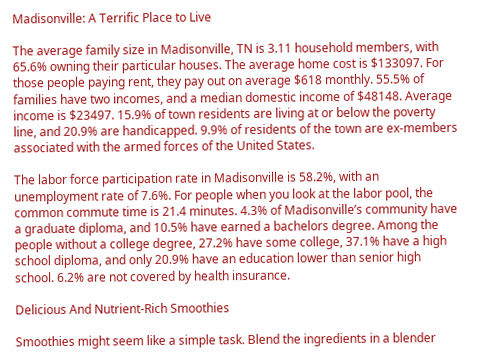Madisonville: A Terrific Place to Live

The average family size in Madisonville, TN is 3.11 household members, with 65.6% owning their particular houses. The average home cost is $133097. For those people paying rent, they pay out on average $618 monthly. 55.5% of families have two incomes, and a median domestic income of $48148. Average income is $23497. 15.9% of town residents are living at or below the poverty line, and 20.9% are handicapped. 9.9% of residents of the town are ex-members associated with the armed forces of the United States.

The labor force participation rate in Madisonville is 58.2%, with an unemployment rate of 7.6%. For people when you look at the labor pool, the common commute time is 21.4 minutes. 4.3% of Madisonville’s community have a graduate diploma, and 10.5% have earned a bachelors degree. Among the people without a college degree, 27.2% have some college, 37.1% have a high school diploma, and only 20.9% have an education lower than senior high school. 6.2% are not covered by health insurance.

Delicious And Nutrient-Rich Smoothies

Smoothies might seem like a simple task. Blend the ingredients in a blender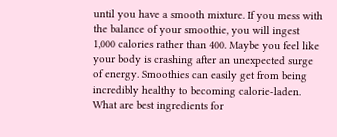until you have a smooth mixture. If you mess with the balance of your smoothie, you will ingest 1,000 calories rather than 400. Maybe you feel like your body is crashing after an unexpected surge of energy. Smoothies can easily get from being incredibly healthy to becoming calorie-laden. What are best ingredients for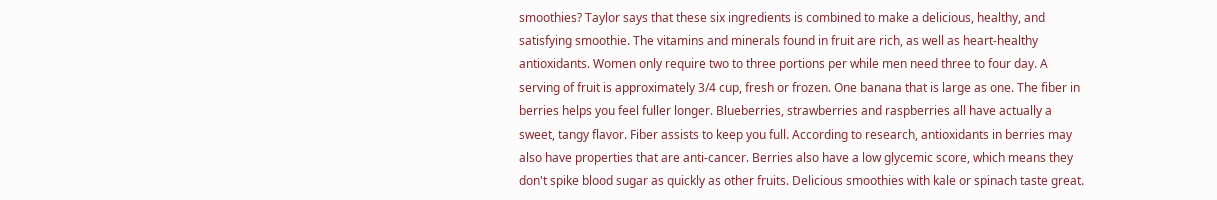smoothies? Taylor says that these six ingredients is combined to make a delicious, healthy, and satisfying smoothie. The vitamins and minerals found in fruit are rich, as well as heart-healthy antioxidants. Women only require two to three portions per while men need three to four day. A serving of fruit is approximately 3/4 cup, fresh or frozen. One banana that is large as one. The fiber in berries helps you feel fuller longer. Blueberries, strawberries and raspberries all have actually a sweet, tangy flavor. Fiber assists to keep you full. According to research, antioxidants in berries may also have properties that are anti-cancer. Berries also have a low glycemic score, which means they don't spike blood sugar as quickly as other fruits. Delicious smoothies with kale or spinach taste great.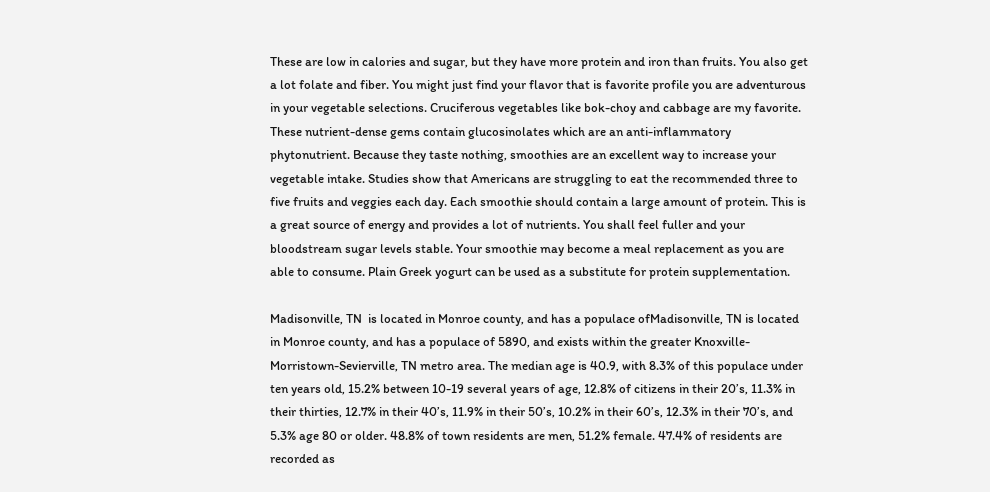These are low in calories and sugar, but they have more protein and iron than fruits. You also get a lot folate and fiber. You might just find your flavor that is favorite profile you are adventurous in your vegetable selections. Cruciferous vegetables like bok-choy and cabbage are my favorite. These nutrient-dense gems contain glucosinolates which are an anti-inflammatory phytonutrient. Because they taste nothing, smoothies are an excellent way to increase your vegetable intake. Studies show that Americans are struggling to eat the recommended three to five fruits and veggies each day. Each smoothie should contain a large amount of protein. This is a great source of energy and provides a lot of nutrients. You shall feel fuller and your bloodstream sugar levels stable. Your smoothie may become a meal replacement as you are able to consume. Plain Greek yogurt can be used as a substitute for protein supplementation.

Madisonville, TN  is located in Monroe county, and has a populace ofMadisonville, TN is located in Monroe county, and has a populace of 5890, and exists within the greater Knoxville-Morristown-Sevierville, TN metro area. The median age is 40.9, with 8.3% of this populace under ten years old, 15.2% between 10-19 several years of age, 12.8% of citizens in their 20’s, 11.3% in their thirties, 12.7% in their 40’s, 11.9% in their 50’s, 10.2% in their 60’s, 12.3% in their 70’s, and 5.3% age 80 or older. 48.8% of town residents are men, 51.2% female. 47.4% of residents are recorded as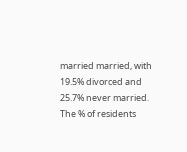married married, with 19.5% divorced and 25.7% never married. The % of residents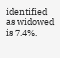identified as widowed is 7.4%.